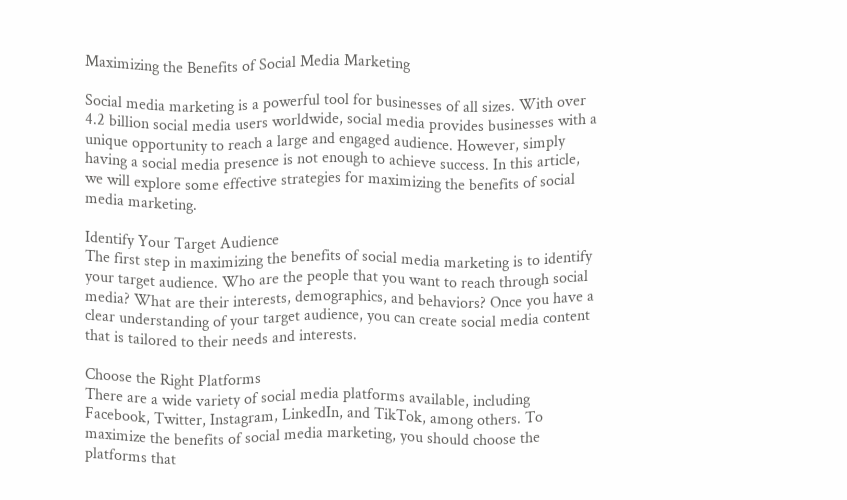Maximizing the Benefits of Social Media Marketing

Social media marketing is a powerful tool for businesses of all sizes. With over 4.2 billion social media users worldwide, social media provides businesses with a unique opportunity to reach a large and engaged audience. However, simply having a social media presence is not enough to achieve success. In this article, we will explore some effective strategies for maximizing the benefits of social media marketing.

Identify Your Target Audience
The first step in maximizing the benefits of social media marketing is to identify your target audience. Who are the people that you want to reach through social media? What are their interests, demographics, and behaviors? Once you have a clear understanding of your target audience, you can create social media content that is tailored to their needs and interests.

Choose the Right Platforms
There are a wide variety of social media platforms available, including Facebook, Twitter, Instagram, LinkedIn, and TikTok, among others. To maximize the benefits of social media marketing, you should choose the platforms that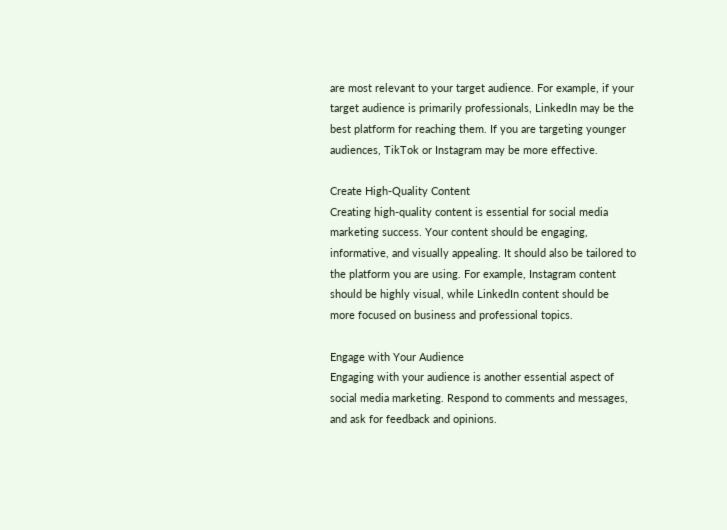are most relevant to your target audience. For example, if your target audience is primarily professionals, LinkedIn may be the best platform for reaching them. If you are targeting younger audiences, TikTok or Instagram may be more effective.

Create High-Quality Content
Creating high-quality content is essential for social media marketing success. Your content should be engaging, informative, and visually appealing. It should also be tailored to the platform you are using. For example, Instagram content should be highly visual, while LinkedIn content should be more focused on business and professional topics.

Engage with Your Audience
Engaging with your audience is another essential aspect of social media marketing. Respond to comments and messages, and ask for feedback and opinions.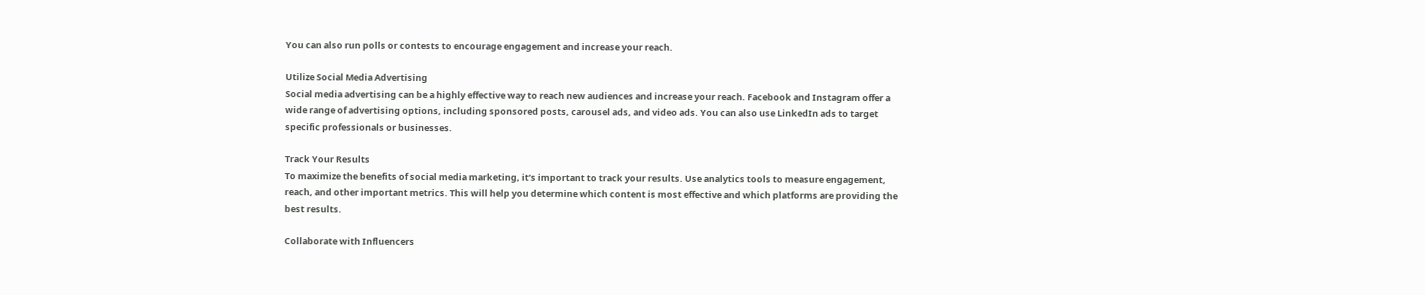You can also run polls or contests to encourage engagement and increase your reach.

Utilize Social Media Advertising
Social media advertising can be a highly effective way to reach new audiences and increase your reach. Facebook and Instagram offer a wide range of advertising options, including sponsored posts, carousel ads, and video ads. You can also use LinkedIn ads to target specific professionals or businesses.

Track Your Results
To maximize the benefits of social media marketing, it’s important to track your results. Use analytics tools to measure engagement, reach, and other important metrics. This will help you determine which content is most effective and which platforms are providing the best results.

Collaborate with Influencers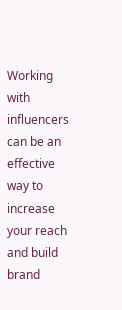Working with influencers can be an effective way to increase your reach and build brand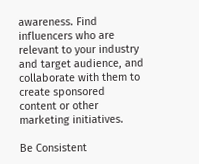awareness. Find influencers who are relevant to your industry and target audience, and collaborate with them to create sponsored content or other marketing initiatives.

Be Consistent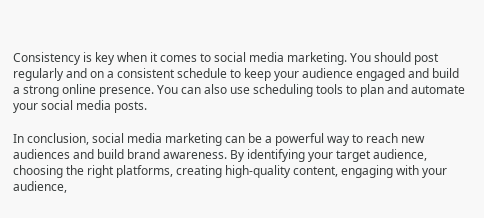Consistency is key when it comes to social media marketing. You should post regularly and on a consistent schedule to keep your audience engaged and build a strong online presence. You can also use scheduling tools to plan and automate your social media posts.

In conclusion, social media marketing can be a powerful way to reach new audiences and build brand awareness. By identifying your target audience, choosing the right platforms, creating high-quality content, engaging with your audience,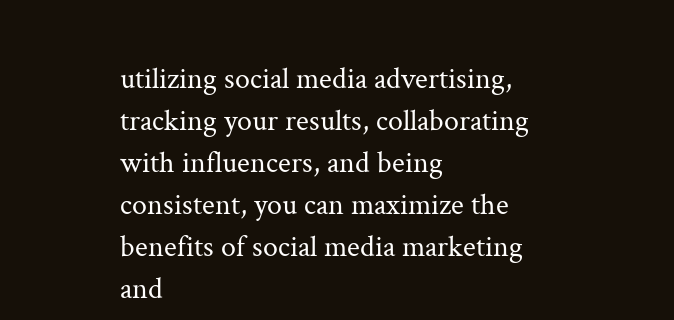utilizing social media advertising, tracking your results, collaborating with influencers, and being consistent, you can maximize the benefits of social media marketing and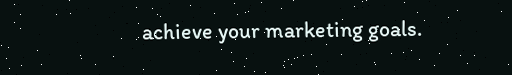achieve your marketing goals.